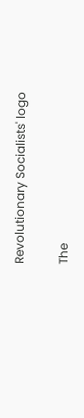Revolutionary Socialists' logo

The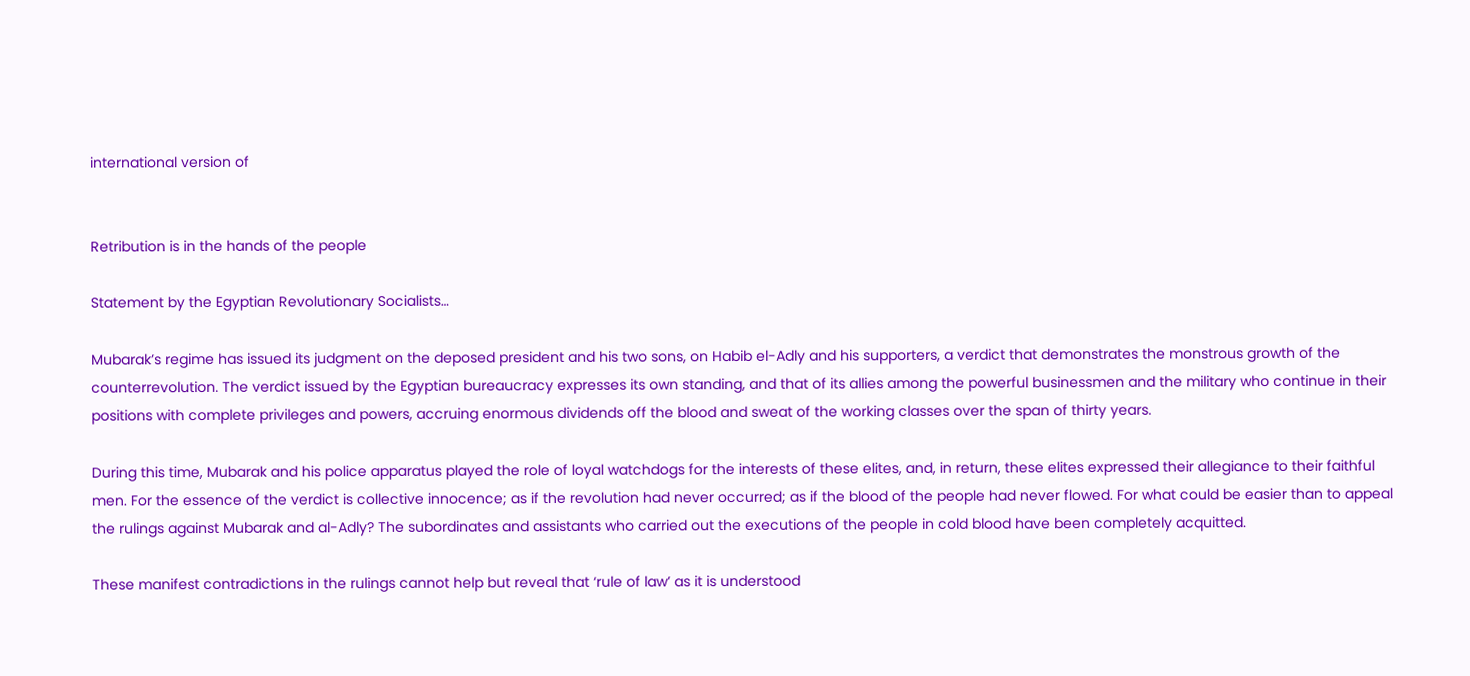international version of


Retribution is in the hands of the people

Statement by the Egyptian Revolutionary Socialists…

Mubarak’s regime has issued its judgment on the deposed president and his two sons, on Habib el-Adly and his supporters, a verdict that demonstrates the monstrous growth of the counterrevolution. The verdict issued by the Egyptian bureaucracy expresses its own standing, and that of its allies among the powerful businessmen and the military who continue in their positions with complete privileges and powers, accruing enormous dividends off the blood and sweat of the working classes over the span of thirty years.

During this time, Mubarak and his police apparatus played the role of loyal watchdogs for the interests of these elites, and, in return, these elites expressed their allegiance to their faithful men. For the essence of the verdict is collective innocence; as if the revolution had never occurred; as if the blood of the people had never flowed. For what could be easier than to appeal the rulings against Mubarak and al-Adly? The subordinates and assistants who carried out the executions of the people in cold blood have been completely acquitted.

These manifest contradictions in the rulings cannot help but reveal that ‘rule of law’ as it is understood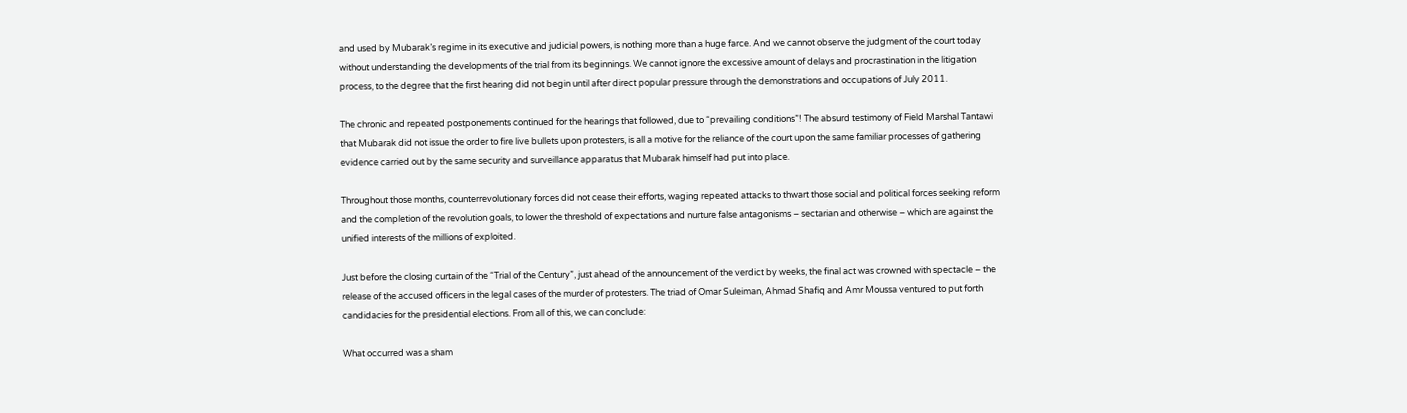and used by Mubarak’s regime in its executive and judicial powers, is nothing more than a huge farce. And we cannot observe the judgment of the court today without understanding the developments of the trial from its beginnings. We cannot ignore the excessive amount of delays and procrastination in the litigation process, to the degree that the first hearing did not begin until after direct popular pressure through the demonstrations and occupations of July 2011.

The chronic and repeated postponements continued for the hearings that followed, due to “prevailing conditions”! The absurd testimony of Field Marshal Tantawi that Mubarak did not issue the order to fire live bullets upon protesters, is all a motive for the reliance of the court upon the same familiar processes of gathering evidence carried out by the same security and surveillance apparatus that Mubarak himself had put into place.

Throughout those months, counterrevolutionary forces did not cease their efforts, waging repeated attacks to thwart those social and political forces seeking reform and the completion of the revolution goals, to lower the threshold of expectations and nurture false antagonisms – sectarian and otherwise – which are against the unified interests of the millions of exploited.

Just before the closing curtain of the “Trial of the Century”, just ahead of the announcement of the verdict by weeks, the final act was crowned with spectacle – the release of the accused officers in the legal cases of the murder of protesters. The triad of Omar Suleiman, Ahmad Shafiq and Amr Moussa ventured to put forth candidacies for the presidential elections. From all of this, we can conclude:

What occurred was a sham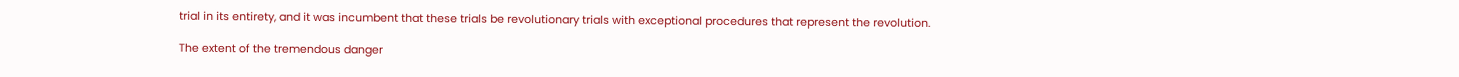trial in its entirety, and it was incumbent that these trials be revolutionary trials with exceptional procedures that represent the revolution.

The extent of the tremendous danger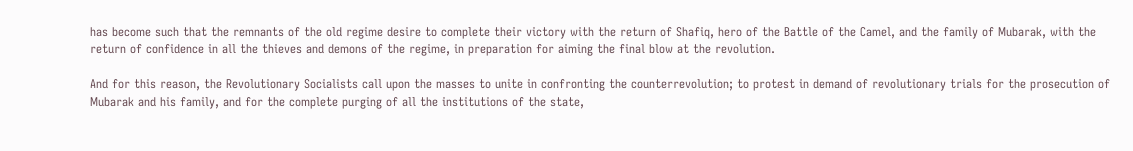has become such that the remnants of the old regime desire to complete their victory with the return of Shafiq, hero of the Battle of the Camel, and the family of Mubarak, with the return of confidence in all the thieves and demons of the regime, in preparation for aiming the final blow at the revolution.

And for this reason, the Revolutionary Socialists call upon the masses to unite in confronting the counterrevolution; to protest in demand of revolutionary trials for the prosecution of Mubarak and his family, and for the complete purging of all the institutions of the state,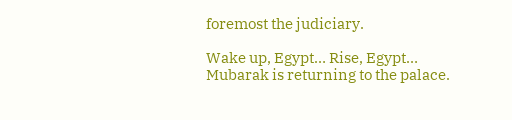foremost the judiciary.

Wake up, Egypt… Rise, Egypt… Mubarak is returning to the palace.